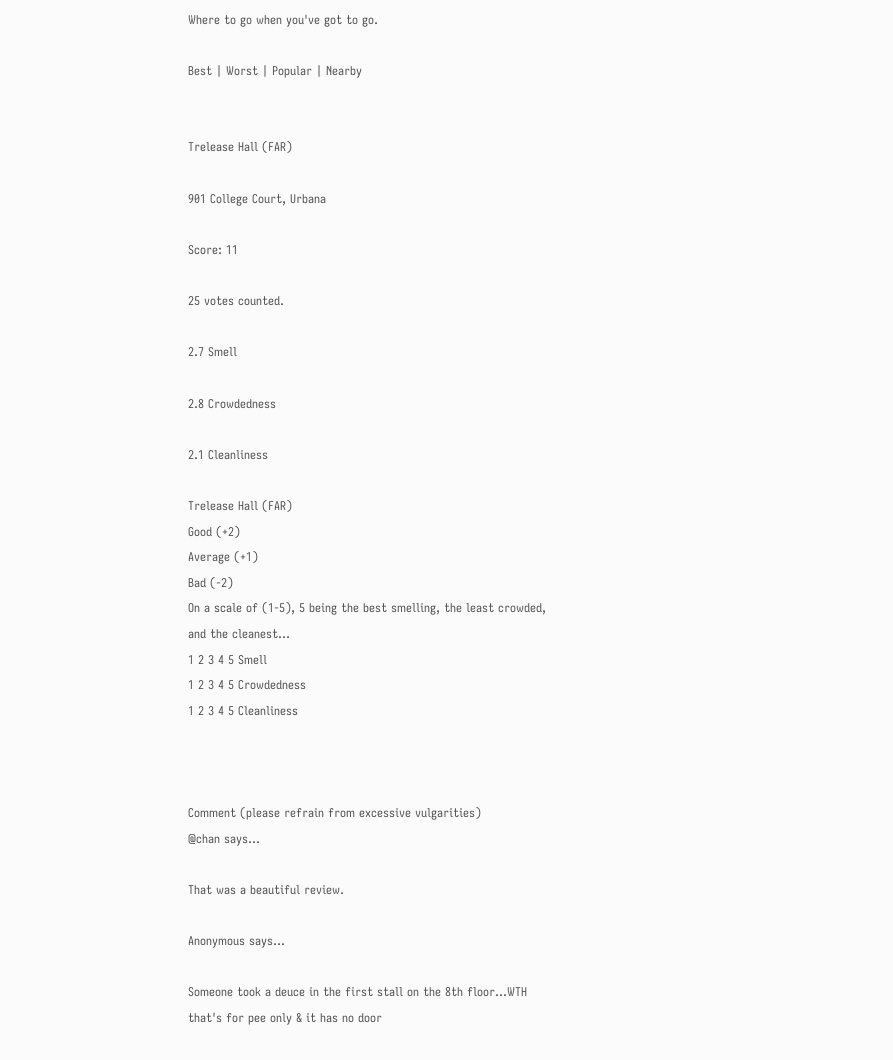Where to go when you've got to go.

Best | Worst | Popular | Nearby


Trelease Hall (FAR)

901 College Court, Urbana

Score: 11

25 votes counted.

2.7 Smell

2.8 Crowdedness

2.1 Cleanliness

Trelease Hall (FAR)
Good (+2)
Average (+1)
Bad (-2)
On a scale of (1-5), 5 being the best smelling, the least crowded, and the cleanest...
1 2 3 4 5 Smell
1 2 3 4 5 Crowdedness
1 2 3 4 5 Cleanliness



Comment (please refrain from excessive vulgarities)
@chan says...

That was a beautiful review.

Anonymous says...

Someone took a deuce in the first stall on the 8th floor...WTH that's for pee only & it has no door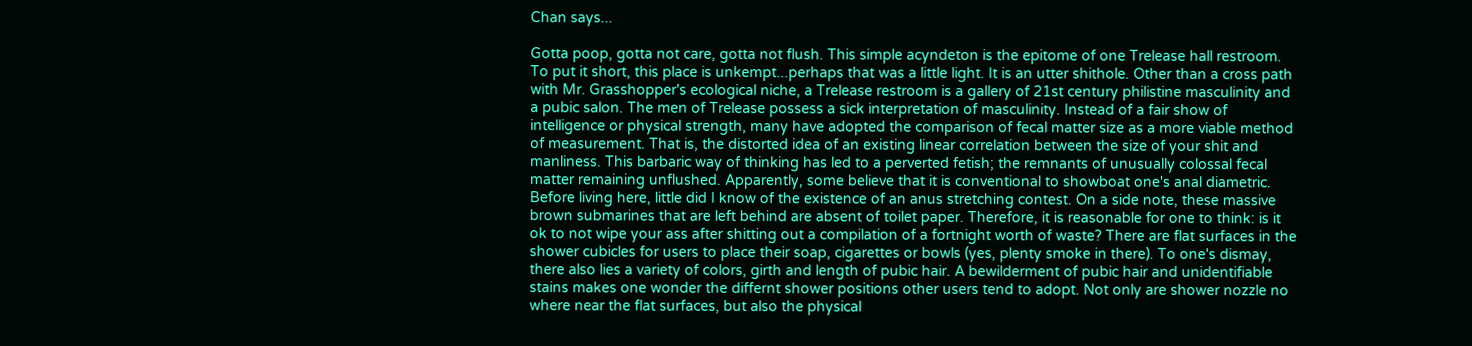Chan says...

Gotta poop, gotta not care, gotta not flush. This simple acyndeton is the epitome of one Trelease hall restroom. To put it short, this place is unkempt...perhaps that was a little light. It is an utter shithole. Other than a cross path with Mr. Grasshopper's ecological niche, a Trelease restroom is a gallery of 21st century philistine masculinity and a pubic salon. The men of Trelease possess a sick interpretation of masculinity. Instead of a fair show of intelligence or physical strength, many have adopted the comparison of fecal matter size as a more viable method of measurement. That is, the distorted idea of an existing linear correlation between the size of your shit and manliness. This barbaric way of thinking has led to a perverted fetish; the remnants of unusually colossal fecal matter remaining unflushed. Apparently, some believe that it is conventional to showboat one's anal diametric. Before living here, little did I know of the existence of an anus stretching contest. On a side note, these massive brown submarines that are left behind are absent of toilet paper. Therefore, it is reasonable for one to think: is it ok to not wipe your ass after shitting out a compilation of a fortnight worth of waste? There are flat surfaces in the shower cubicles for users to place their soap, cigarettes or bowls (yes, plenty smoke in there). To one's dismay, there also lies a variety of colors, girth and length of pubic hair. A bewilderment of pubic hair and unidentifiable stains makes one wonder the differnt shower positions other users tend to adopt. Not only are shower nozzle no where near the flat surfaces, but also the physical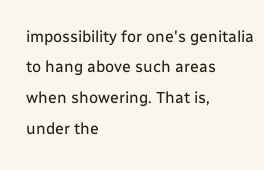impossibility for one's genitalia to hang above such areas when showering. That is, under the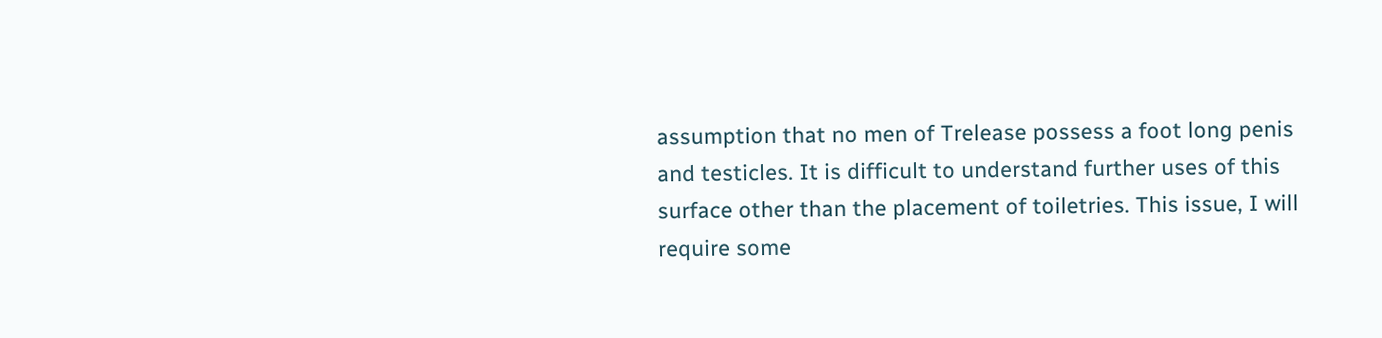assumption that no men of Trelease possess a foot long penis and testicles. It is difficult to understand further uses of this surface other than the placement of toiletries. This issue, I will require some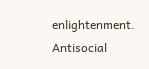enlightenment. Antisocial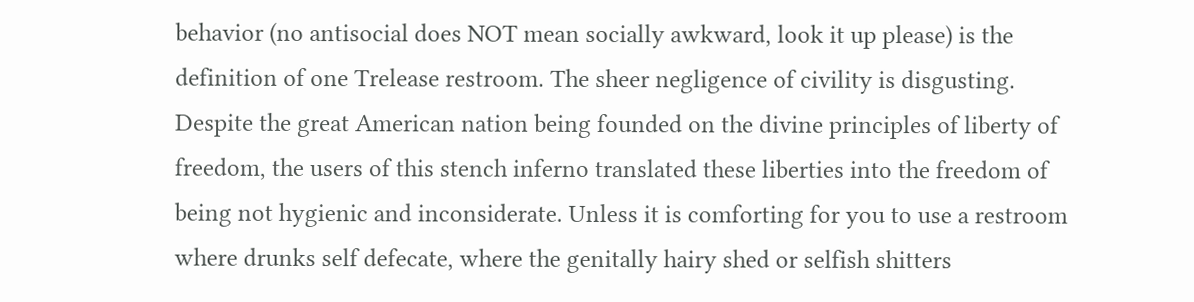behavior (no antisocial does NOT mean socially awkward, look it up please) is the definition of one Trelease restroom. The sheer negligence of civility is disgusting. Despite the great American nation being founded on the divine principles of liberty of freedom, the users of this stench inferno translated these liberties into the freedom of being not hygienic and inconsiderate. Unless it is comforting for you to use a restroom where drunks self defecate, where the genitally hairy shed or selfish shitters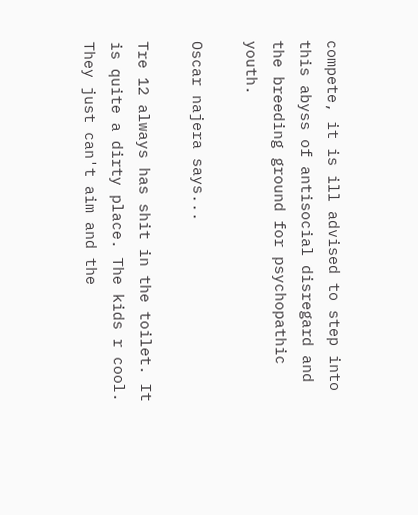compete, it is ill advised to step into this abyss of antisocial disregard and the breeding ground for psychopathic youth.

Oscar najera says...

Tre 12 always has shit in the toilet. It is quite a dirty place. The kids r cool. They just can't aim and the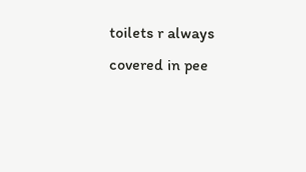toilets r always covered in pee